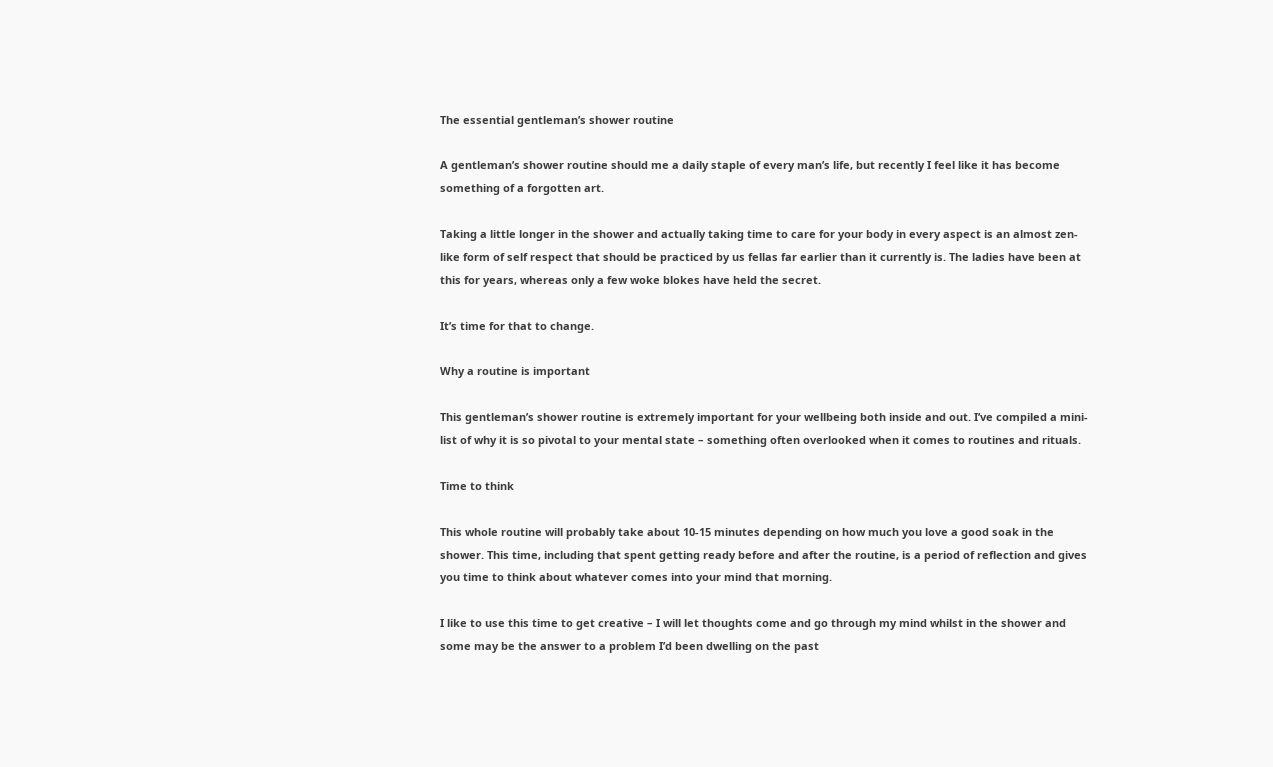The essential gentleman’s shower routine

A gentleman’s shower routine should me a daily staple of every man’s life, but recently I feel like it has become something of a forgotten art.

Taking a little longer in the shower and actually taking time to care for your body in every aspect is an almost zen-like form of self respect that should be practiced by us fellas far earlier than it currently is. The ladies have been at this for years, whereas only a few woke blokes have held the secret.

It’s time for that to change.

Why a routine is important

This gentleman’s shower routine is extremely important for your wellbeing both inside and out. I’ve compiled a mini-list of why it is so pivotal to your mental state – something often overlooked when it comes to routines and rituals.

Time to think

This whole routine will probably take about 10-15 minutes depending on how much you love a good soak in the shower. This time, including that spent getting ready before and after the routine, is a period of reflection and gives you time to think about whatever comes into your mind that morning.

I like to use this time to get creative – I will let thoughts come and go through my mind whilst in the shower and some may be the answer to a problem I’d been dwelling on the past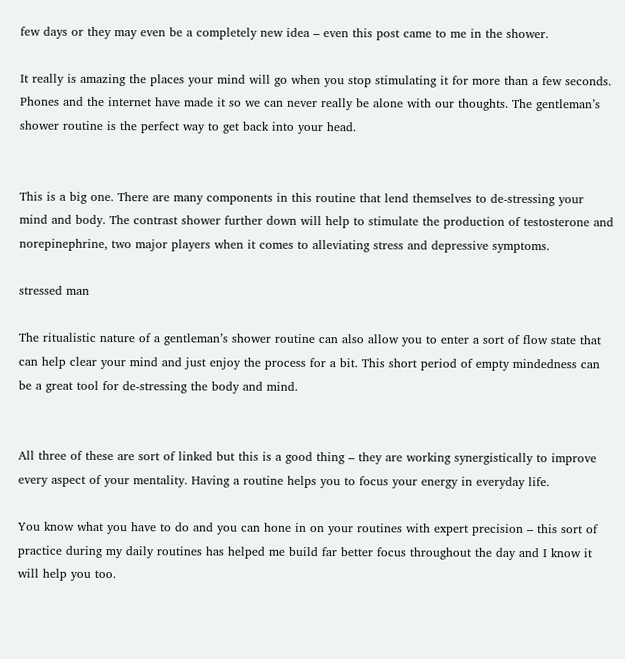few days or they may even be a completely new idea – even this post came to me in the shower.

It really is amazing the places your mind will go when you stop stimulating it for more than a few seconds. Phones and the internet have made it so we can never really be alone with our thoughts. The gentleman’s shower routine is the perfect way to get back into your head.


This is a big one. There are many components in this routine that lend themselves to de-stressing your mind and body. The contrast shower further down will help to stimulate the production of testosterone and norepinephrine, two major players when it comes to alleviating stress and depressive symptoms.

stressed man

The ritualistic nature of a gentleman’s shower routine can also allow you to enter a sort of flow state that can help clear your mind and just enjoy the process for a bit. This short period of empty mindedness can be a great tool for de-stressing the body and mind.


All three of these are sort of linked but this is a good thing – they are working synergistically to improve every aspect of your mentality. Having a routine helps you to focus your energy in everyday life.

You know what you have to do and you can hone in on your routines with expert precision – this sort of practice during my daily routines has helped me build far better focus throughout the day and I know it will help you too.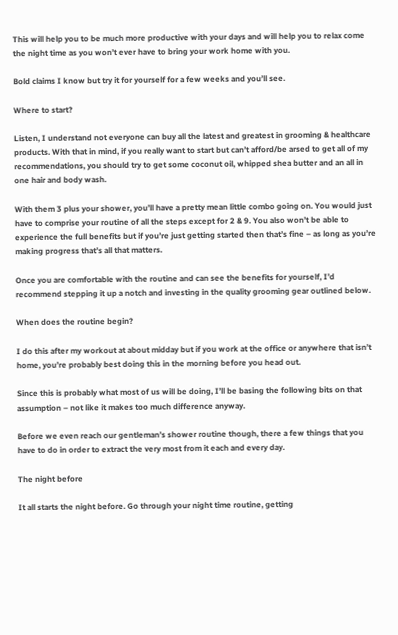This will help you to be much more productive with your days and will help you to relax come the night time as you won’t ever have to bring your work home with you.

Bold claims I know but try it for yourself for a few weeks and you’ll see.

Where to start?

Listen, I understand not everyone can buy all the latest and greatest in grooming & healthcare products. With that in mind, if you really want to start but can’t afford/be arsed to get all of my recommendations, you should try to get some coconut oil, whipped shea butter and an all in one hair and body wash.

With them 3 plus your shower, you’ll have a pretty mean little combo going on. You would just have to comprise your routine of all the steps except for 2 & 9. You also won’t be able to experience the full benefits but if you’re just getting started then that’s fine – as long as you’re making progress that’s all that matters.

Once you are comfortable with the routine and can see the benefits for yourself, I’d recommend stepping it up a notch and investing in the quality grooming gear outlined below.

When does the routine begin?

I do this after my workout at about midday but if you work at the office or anywhere that isn’t home, you’re probably best doing this in the morning before you head out.

Since this is probably what most of us will be doing, I’ll be basing the following bits on that assumption – not like it makes too much difference anyway.

Before we even reach our gentleman’s shower routine though, there a few things that you have to do in order to extract the very most from it each and every day.

The night before

It all starts the night before. Go through your night time routine, getting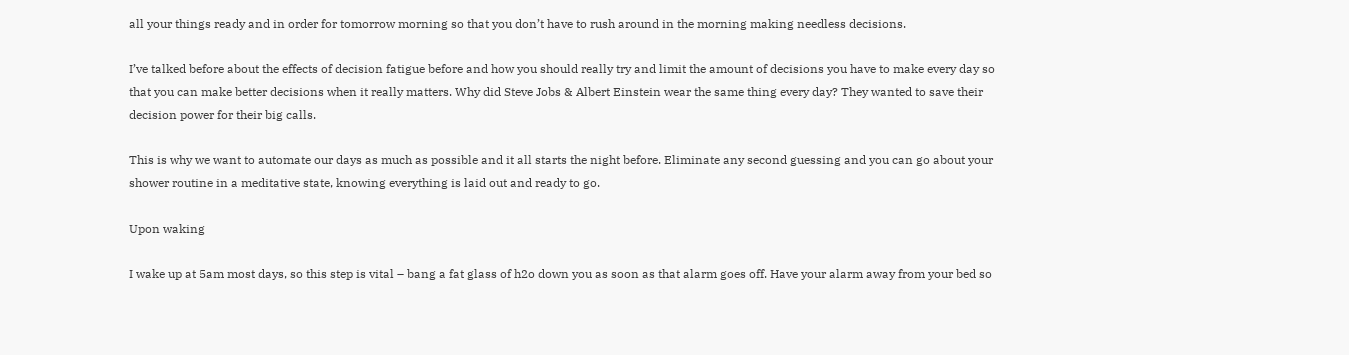all your things ready and in order for tomorrow morning so that you don’t have to rush around in the morning making needless decisions.

I’ve talked before about the effects of decision fatigue before and how you should really try and limit the amount of decisions you have to make every day so that you can make better decisions when it really matters. Why did Steve Jobs & Albert Einstein wear the same thing every day? They wanted to save their decision power for their big calls.

This is why we want to automate our days as much as possible and it all starts the night before. Eliminate any second guessing and you can go about your shower routine in a meditative state, knowing everything is laid out and ready to go.

Upon waking

I wake up at 5am most days, so this step is vital – bang a fat glass of h2o down you as soon as that alarm goes off. Have your alarm away from your bed so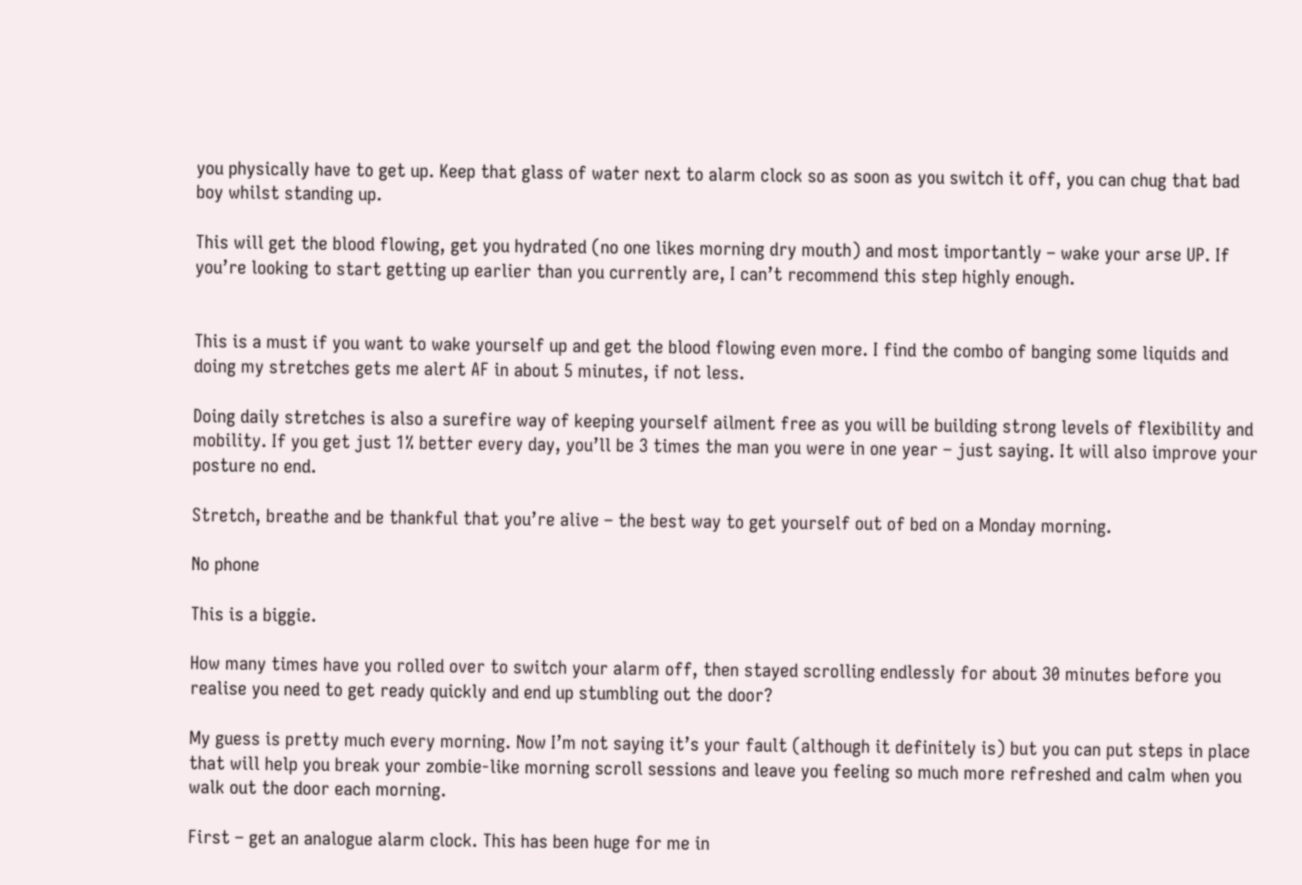you physically have to get up. Keep that glass of water next to alarm clock so as soon as you switch it off, you can chug that bad boy whilst standing up.

This will get the blood flowing, get you hydrated (no one likes morning dry mouth) and most importantly – wake your arse UP. If you’re looking to start getting up earlier than you currently are, I can’t recommend this step highly enough.


This is a must if you want to wake yourself up and get the blood flowing even more. I find the combo of banging some liquids and doing my stretches gets me alert AF in about 5 minutes, if not less.

Doing daily stretches is also a surefire way of keeping yourself ailment free as you will be building strong levels of flexibility and mobility. If you get just 1% better every day, you’ll be 3 times the man you were in one year – just saying. It will also improve your posture no end.

Stretch, breathe and be thankful that you’re alive – the best way to get yourself out of bed on a Monday morning.

No phone

This is a biggie.

How many times have you rolled over to switch your alarm off, then stayed scrolling endlessly for about 30 minutes before you realise you need to get ready quickly and end up stumbling out the door?

My guess is pretty much every morning. Now I’m not saying it’s your fault (although it definitely is) but you can put steps in place that will help you break your zombie-like morning scroll sessions and leave you feeling so much more refreshed and calm when you walk out the door each morning.

First – get an analogue alarm clock. This has been huge for me in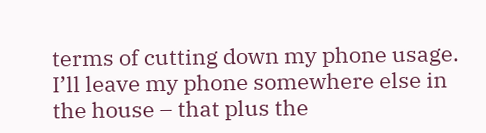terms of cutting down my phone usage. I’ll leave my phone somewhere else in the house – that plus the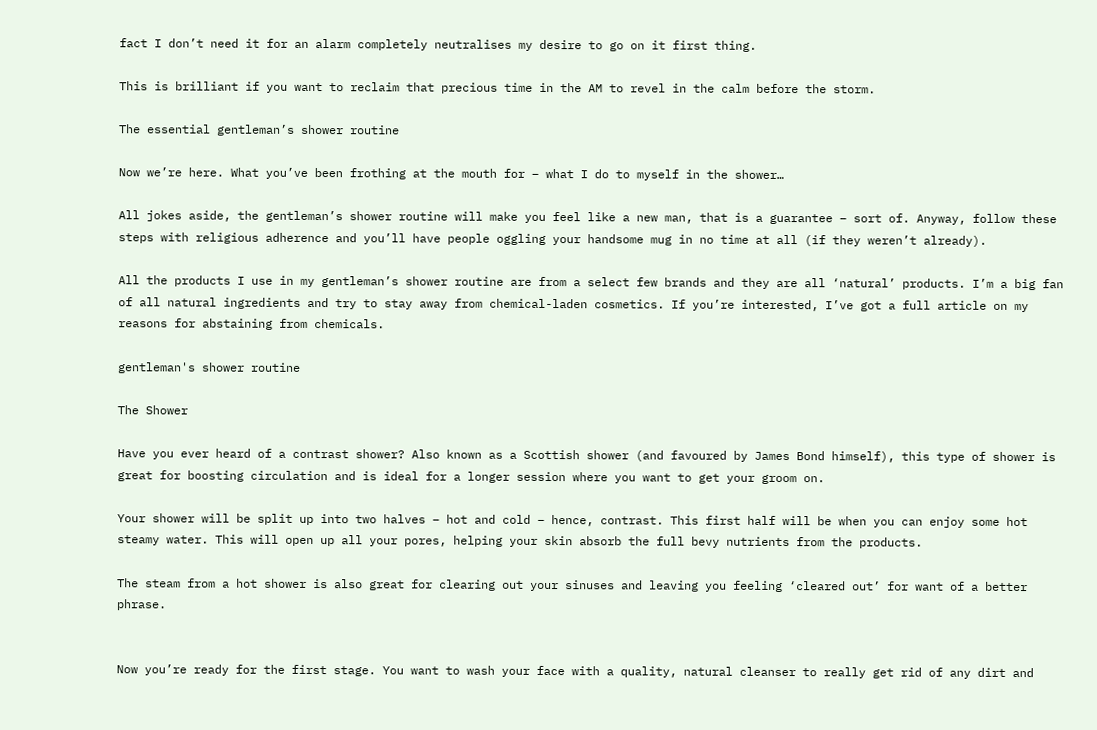fact I don’t need it for an alarm completely neutralises my desire to go on it first thing.

This is brilliant if you want to reclaim that precious time in the AM to revel in the calm before the storm.

The essential gentleman’s shower routine

Now we’re here. What you’ve been frothing at the mouth for – what I do to myself in the shower…

All jokes aside, the gentleman’s shower routine will make you feel like a new man, that is a guarantee – sort of. Anyway, follow these steps with religious adherence and you’ll have people oggling your handsome mug in no time at all (if they weren’t already).

All the products I use in my gentleman’s shower routine are from a select few brands and they are all ‘natural’ products. I’m a big fan of all natural ingredients and try to stay away from chemical-laden cosmetics. If you’re interested, I’ve got a full article on my reasons for abstaining from chemicals.

gentleman's shower routine

The Shower

Have you ever heard of a contrast shower? Also known as a Scottish shower (and favoured by James Bond himself), this type of shower is great for boosting circulation and is ideal for a longer session where you want to get your groom on.

Your shower will be split up into two halves – hot and cold – hence, contrast. This first half will be when you can enjoy some hot steamy water. This will open up all your pores, helping your skin absorb the full bevy nutrients from the products.

The steam from a hot shower is also great for clearing out your sinuses and leaving you feeling ‘cleared out’ for want of a better phrase.


Now you’re ready for the first stage. You want to wash your face with a quality, natural cleanser to really get rid of any dirt and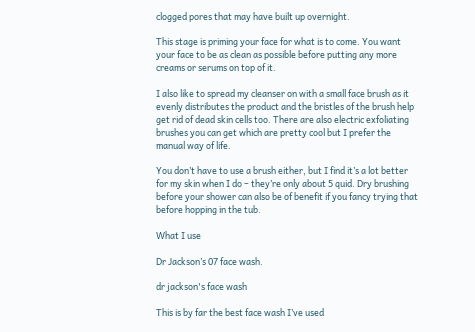clogged pores that may have built up overnight.

This stage is priming your face for what is to come. You want your face to be as clean as possible before putting any more creams or serums on top of it.

I also like to spread my cleanser on with a small face brush as it evenly distributes the product and the bristles of the brush help get rid of dead skin cells too. There are also electric exfoliating brushes you can get which are pretty cool but I prefer the manual way of life.

You don’t have to use a brush either, but I find it’s a lot better for my skin when I do – they’re only about 5 quid. Dry brushing before your shower can also be of benefit if you fancy trying that before hopping in the tub.

What I use

Dr Jackson’s 07 face wash.

dr jackson's face wash

This is by far the best face wash I’ve used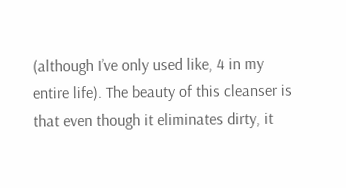(although I’ve only used like, 4 in my entire life). The beauty of this cleanser is that even though it eliminates dirty, it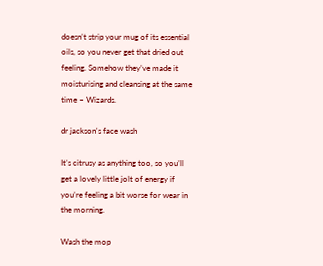doesn’t strip your mug of its essential oils, so you never get that dried out feeling. Somehow they’ve made it moisturising and cleansing at the same time – Wizards.

dr jackson's face wash

It’s citrusy as anything too, so you’ll get a lovely little jolt of energy if you’re feeling a bit worse for wear in the morning.

Wash the mop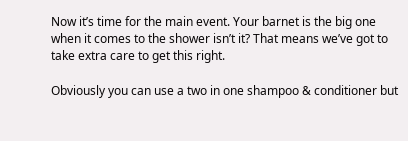Now it’s time for the main event. Your barnet is the big one when it comes to the shower isn’t it? That means we’ve got to take extra care to get this right.

Obviously you can use a two in one shampoo & conditioner but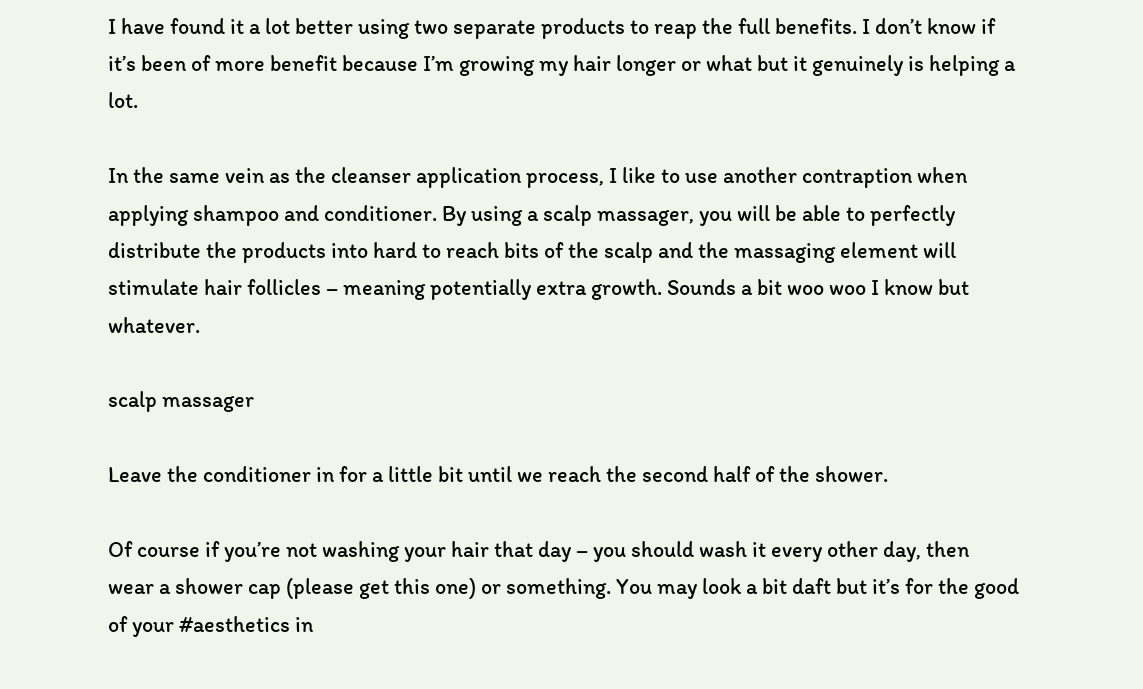I have found it a lot better using two separate products to reap the full benefits. I don’t know if it’s been of more benefit because I’m growing my hair longer or what but it genuinely is helping a lot.

In the same vein as the cleanser application process, I like to use another contraption when applying shampoo and conditioner. By using a scalp massager, you will be able to perfectly distribute the products into hard to reach bits of the scalp and the massaging element will stimulate hair follicles – meaning potentially extra growth. Sounds a bit woo woo I know but whatever.

scalp massager

Leave the conditioner in for a little bit until we reach the second half of the shower.

Of course if you’re not washing your hair that day – you should wash it every other day, then wear a shower cap (please get this one) or something. You may look a bit daft but it’s for the good of your #aesthetics in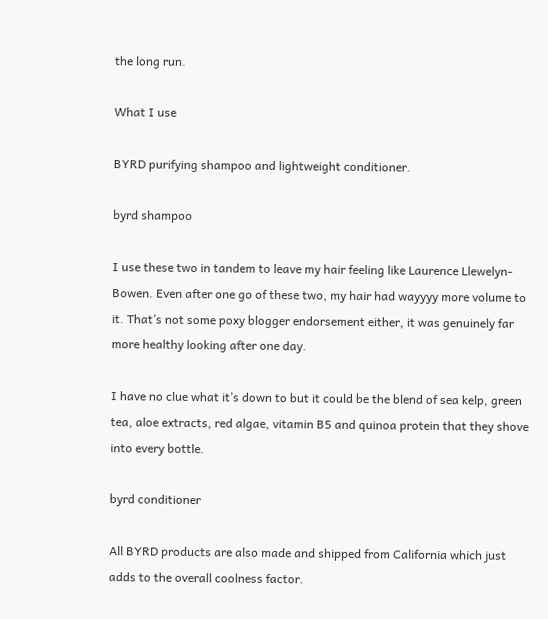the long run.

What I use

BYRD purifying shampoo and lightweight conditioner.

byrd shampoo

I use these two in tandem to leave my hair feeling like Laurence Llewelyn-Bowen. Even after one go of these two, my hair had wayyyy more volume to it. That’s not some poxy blogger endorsement either, it was genuinely far more healthy looking after one day.

I have no clue what it’s down to but it could be the blend of sea kelp, green tea, aloe extracts, red algae, vitamin B5 and quinoa protein that they shove into every bottle.

byrd conditioner

All BYRD products are also made and shipped from California which just adds to the overall coolness factor.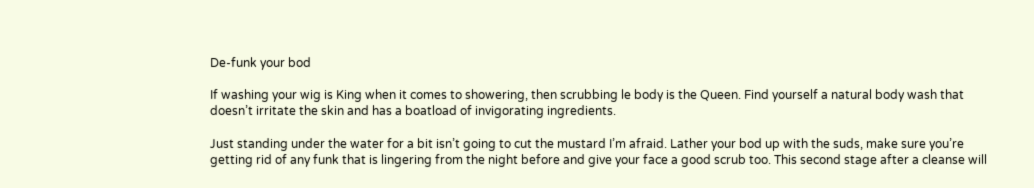De-funk your bod

If washing your wig is King when it comes to showering, then scrubbing le body is the Queen. Find yourself a natural body wash that doesn’t irritate the skin and has a boatload of invigorating ingredients.

Just standing under the water for a bit isn’t going to cut the mustard I’m afraid. Lather your bod up with the suds, make sure you’re getting rid of any funk that is lingering from the night before and give your face a good scrub too. This second stage after a cleanse will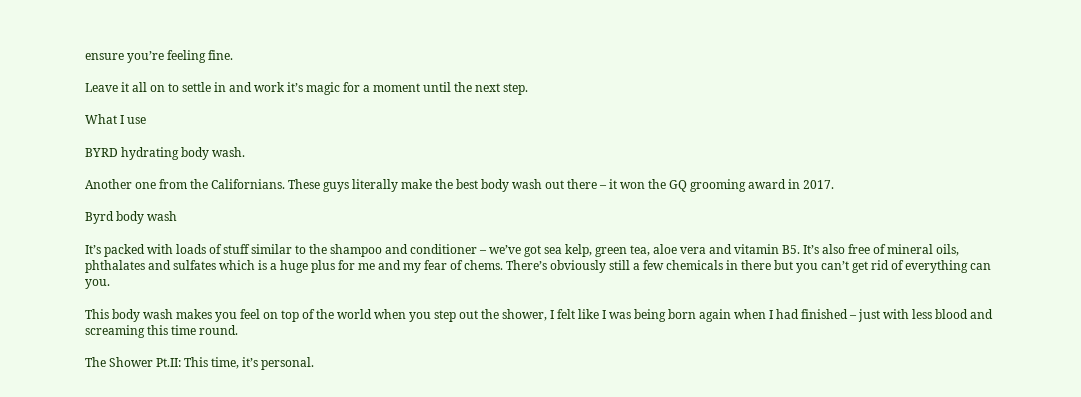ensure you’re feeling fine.

Leave it all on to settle in and work it’s magic for a moment until the next step.

What I use

BYRD hydrating body wash.

Another one from the Californians. These guys literally make the best body wash out there – it won the GQ grooming award in 2017.

Byrd body wash

It’s packed with loads of stuff similar to the shampoo and conditioner – we’ve got sea kelp, green tea, aloe vera and vitamin B5. It’s also free of mineral oils, phthalates and sulfates which is a huge plus for me and my fear of chems. There’s obviously still a few chemicals in there but you can’t get rid of everything can you.

This body wash makes you feel on top of the world when you step out the shower, I felt like I was being born again when I had finished – just with less blood and screaming this time round.

The Shower Pt.II: This time, it’s personal.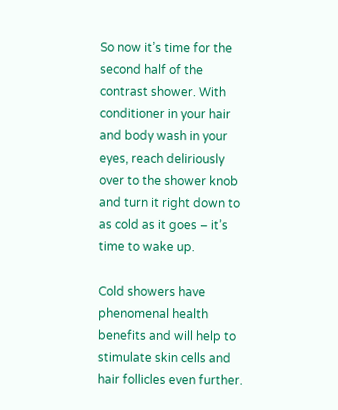So now it’s time for the second half of the contrast shower. With conditioner in your hair and body wash in your eyes, reach deliriously over to the shower knob and turn it right down to as cold as it goes – it’s time to wake up.

Cold showers have phenomenal health benefits and will help to stimulate skin cells and hair follicles even further.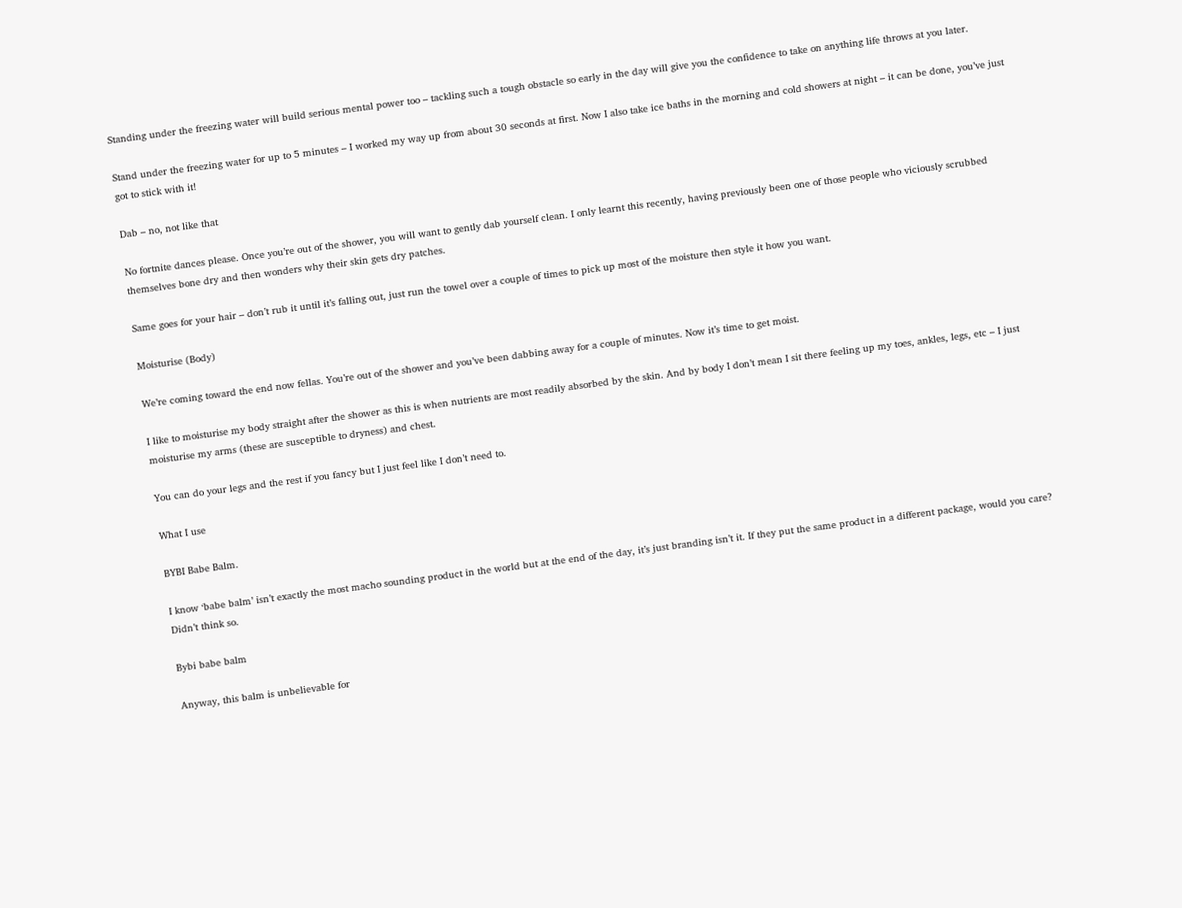Standing under the freezing water will build serious mental power too – tackling such a tough obstacle so early in the day will give you the confidence to take on anything life throws at you later.

Stand under the freezing water for up to 5 minutes – I worked my way up from about 30 seconds at first. Now I also take ice baths in the morning and cold showers at night – it can be done, you’ve just got to stick with it!

Dab – no, not like that

No fortnite dances please. Once you’re out of the shower, you will want to gently dab yourself clean. I only learnt this recently, having previously been one of those people who viciously scrubbed themselves bone dry and then wonders why their skin gets dry patches.

Same goes for your hair – don’t rub it until it’s falling out, just run the towel over a couple of times to pick up most of the moisture then style it how you want.

Moisturise (Body)

We’re coming toward the end now fellas. You’re out of the shower and you’ve been dabbing away for a couple of minutes. Now it’s time to get moist.

I like to moisturise my body straight after the shower as this is when nutrients are most readily absorbed by the skin. And by body I don’t mean I sit there feeling up my toes, ankles, legs, etc – I just moisturise my arms (these are susceptible to dryness) and chest.

You can do your legs and the rest if you fancy but I just feel like I don’t need to.

What I use

BYBI Babe Balm.

I know ‘babe balm’ isn’t exactly the most macho sounding product in the world but at the end of the day, it’s just branding isn’t it. If they put the same product in a different package, would you care? Didn’t think so.

Bybi babe balm

Anyway, this balm is unbelievable for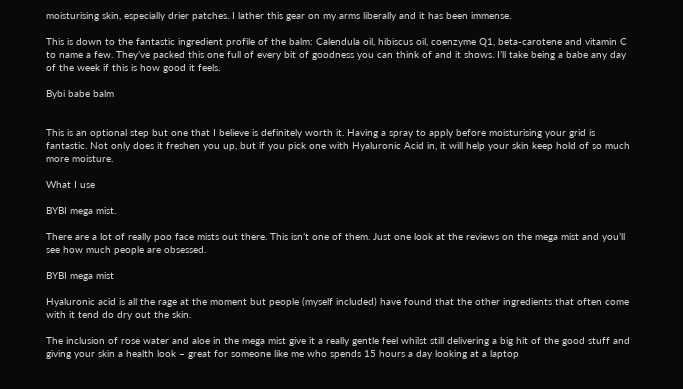moisturising skin, especially drier patches. I lather this gear on my arms liberally and it has been immense.

This is down to the fantastic ingredient profile of the balm: Calendula oil, hibiscus oil, coenzyme Q1, beta-carotene and vitamin C to name a few. They’ve packed this one full of every bit of goodness you can think of and it shows. I’ll take being a babe any day of the week if this is how good it feels.

Bybi babe balm


This is an optional step but one that I believe is definitely worth it. Having a spray to apply before moisturising your grid is fantastic. Not only does it freshen you up, but if you pick one with Hyaluronic Acid in, it will help your skin keep hold of so much more moisture.

What I use

BYBI mega mist.

There are a lot of really poo face mists out there. This isn’t one of them. Just one look at the reviews on the mega mist and you’ll see how much people are obsessed.

BYBI mega mist

Hyaluronic acid is all the rage at the moment but people (myself included) have found that the other ingredients that often come with it tend do dry out the skin.

The inclusion of rose water and aloe in the mega mist give it a really gentle feel whilst still delivering a big hit of the good stuff and giving your skin a health look – great for someone like me who spends 15 hours a day looking at a laptop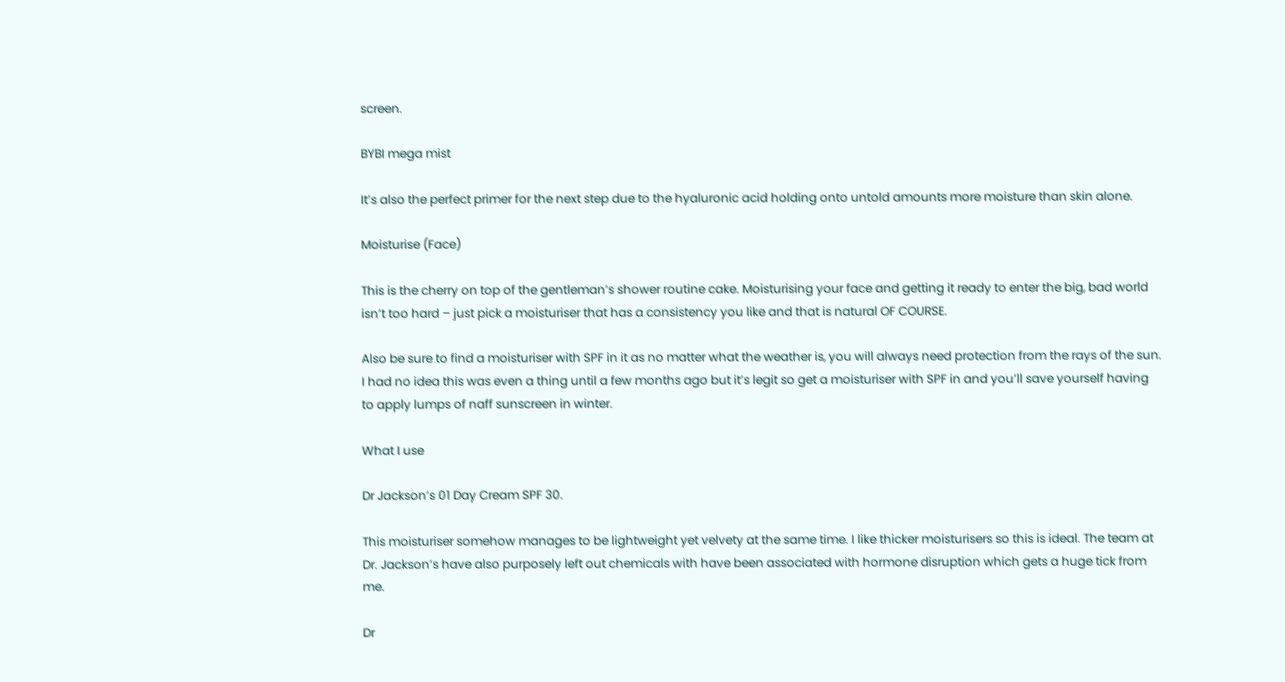screen.

BYBI mega mist

It’s also the perfect primer for the next step due to the hyaluronic acid holding onto untold amounts more moisture than skin alone.

Moisturise (Face)

This is the cherry on top of the gentleman’s shower routine cake. Moisturising your face and getting it ready to enter the big, bad world isn’t too hard – just pick a moisturiser that has a consistency you like and that is natural OF COURSE.

Also be sure to find a moisturiser with SPF in it as no matter what the weather is, you will always need protection from the rays of the sun. I had no idea this was even a thing until a few months ago but it’s legit so get a moisturiser with SPF in and you’ll save yourself having to apply lumps of naff sunscreen in winter.

What I use

Dr Jackson’s 01 Day Cream SPF 30.

This moisturiser somehow manages to be lightweight yet velvety at the same time. I like thicker moisturisers so this is ideal. The team at Dr. Jackson’s have also purposely left out chemicals with have been associated with hormone disruption which gets a huge tick from me.

Dr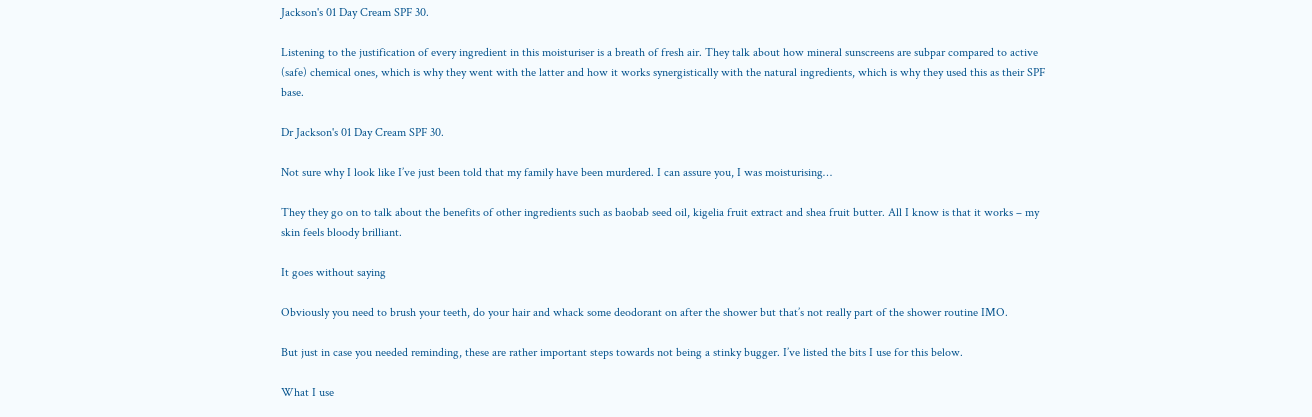Jackson's 01 Day Cream SPF 30.

Listening to the justification of every ingredient in this moisturiser is a breath of fresh air. They talk about how mineral sunscreens are subpar compared to active (safe) chemical ones, which is why they went with the latter and how it works synergistically with the natural ingredients, which is why they used this as their SPF base.

Dr Jackson's 01 Day Cream SPF 30.

Not sure why I look like I’ve just been told that my family have been murdered. I can assure you, I was moisturising…

They they go on to talk about the benefits of other ingredients such as baobab seed oil, kigelia fruit extract and shea fruit butter. All I know is that it works – my skin feels bloody brilliant.

It goes without saying

Obviously you need to brush your teeth, do your hair and whack some deodorant on after the shower but that’s not really part of the shower routine IMO.

But just in case you needed reminding, these are rather important steps towards not being a stinky bugger. I’ve listed the bits I use for this below.

What I use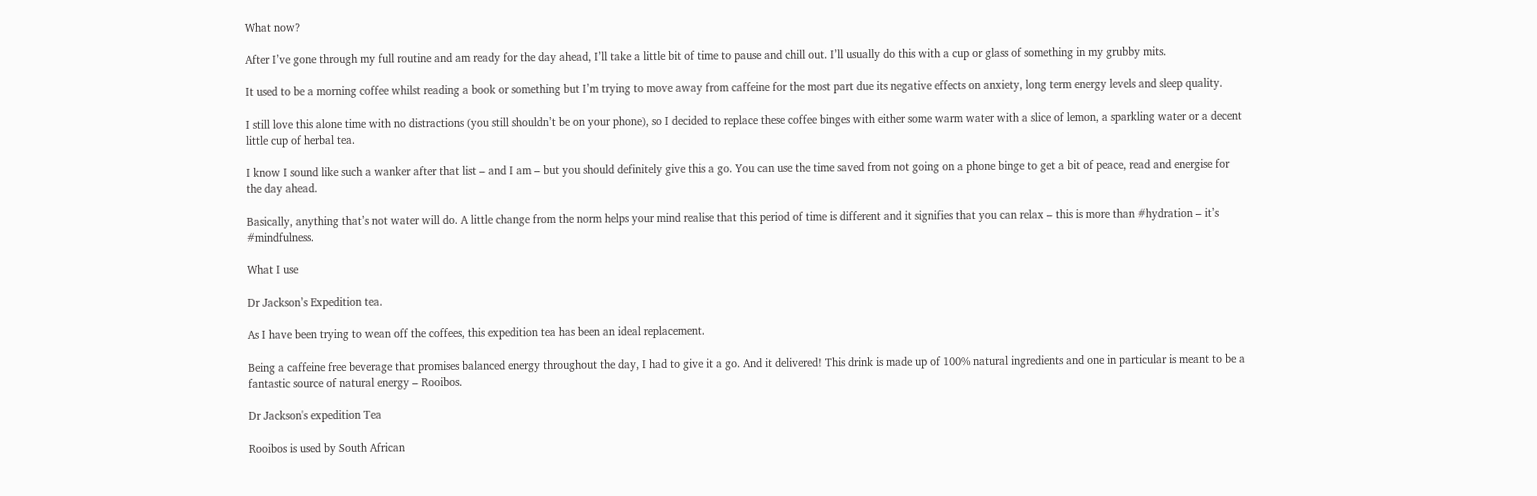What now?

After I’ve gone through my full routine and am ready for the day ahead, I’ll take a little bit of time to pause and chill out. I’ll usually do this with a cup or glass of something in my grubby mits.

It used to be a morning coffee whilst reading a book or something but I’m trying to move away from caffeine for the most part due its negative effects on anxiety, long term energy levels and sleep quality.

I still love this alone time with no distractions (you still shouldn’t be on your phone), so I decided to replace these coffee binges with either some warm water with a slice of lemon, a sparkling water or a decent little cup of herbal tea.

I know I sound like such a wanker after that list – and I am – but you should definitely give this a go. You can use the time saved from not going on a phone binge to get a bit of peace, read and energise for the day ahead.

Basically, anything that’s not water will do. A little change from the norm helps your mind realise that this period of time is different and it signifies that you can relax – this is more than #hydration – it’s #mindfulness.

What I use

Dr Jackson’s Expedition tea.

As I have been trying to wean off the coffees, this expedition tea has been an ideal replacement.

Being a caffeine free beverage that promises balanced energy throughout the day, I had to give it a go. And it delivered! This drink is made up of 100% natural ingredients and one in particular is meant to be a fantastic source of natural energy – Rooibos.

Dr Jackson's expedition Tea

Rooibos is used by South African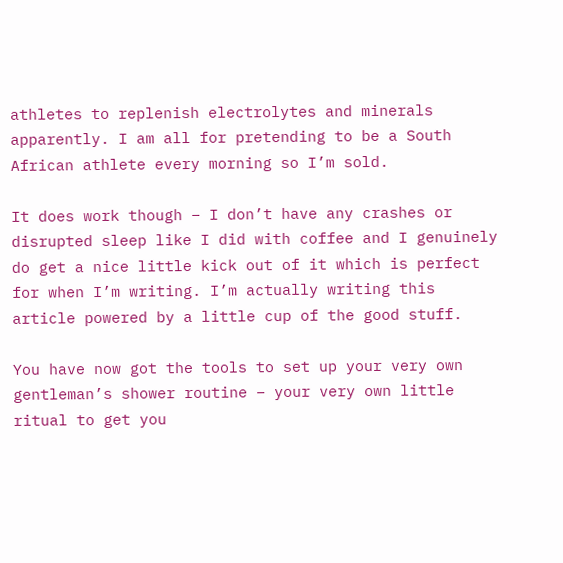athletes to replenish electrolytes and minerals apparently. I am all for pretending to be a South African athlete every morning so I’m sold.

It does work though – I don’t have any crashes or disrupted sleep like I did with coffee and I genuinely do get a nice little kick out of it which is perfect for when I’m writing. I’m actually writing this article powered by a little cup of the good stuff.

You have now got the tools to set up your very own gentleman’s shower routine – your very own little ritual to get you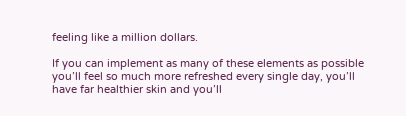feeling like a million dollars.

If you can implement as many of these elements as possible you’ll feel so much more refreshed every single day, you’ll have far healthier skin and you’ll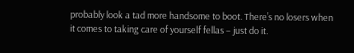probably look a tad more handsome to boot. There’s no losers when it comes to taking care of yourself fellas – just do it.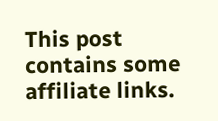This post contains some affiliate links.